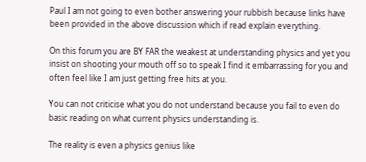Paul I am not going to even bother answering your rubbish because links have been provided in the above discussion which if read explain everything.

On this forum you are BY FAR the weakest at understanding physics and yet you insist on shooting your mouth off so to speak I find it embarrassing for you and often feel like I am just getting free hits at you.

You can not criticise what you do not understand because you fail to even do basic reading on what current physics understanding is.

The reality is even a physics genius like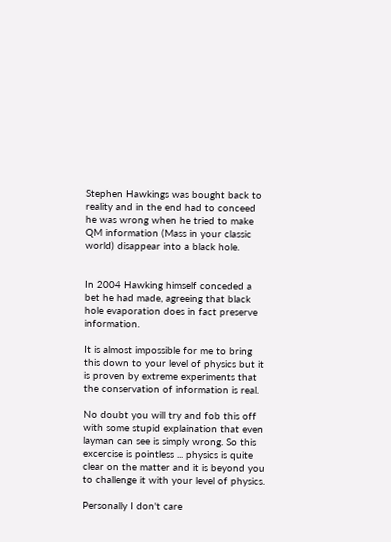Stephen Hawkings was bought back to reality and in the end had to conceed he was wrong when he tried to make QM information (Mass in your classic world) disappear into a black hole.


In 2004 Hawking himself conceded a bet he had made, agreeing that black hole evaporation does in fact preserve information.

It is almost impossible for me to bring this down to your level of physics but it is proven by extreme experiments that the conservation of information is real.

No doubt you will try and fob this off with some stupid explaination that even layman can see is simply wrong. So this excercise is pointless ... physics is quite clear on the matter and it is beyond you to challenge it with your level of physics.

Personally I don't care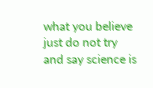what you believe just do not try and say science is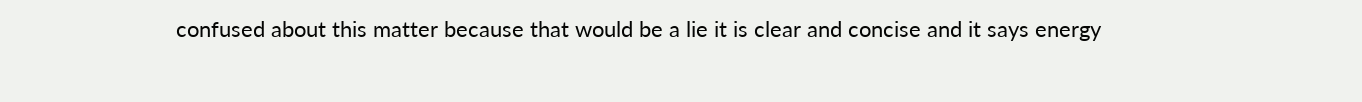confused about this matter because that would be a lie it is clear and concise and it says energy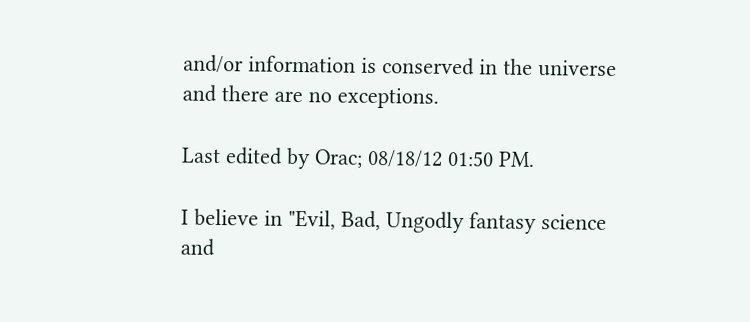and/or information is conserved in the universe and there are no exceptions.

Last edited by Orac; 08/18/12 01:50 PM.

I believe in "Evil, Bad, Ungodly fantasy science and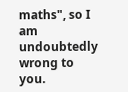maths", so I am undoubtedly wrong to you.